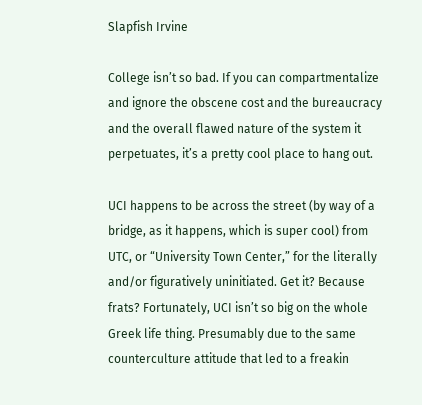Slapfish Irvine

College isn’t so bad. If you can compartmentalize and ignore the obscene cost and the bureaucracy and the overall flawed nature of the system it perpetuates, it’s a pretty cool place to hang out.

UCI happens to be across the street (by way of a bridge, as it happens, which is super cool) from UTC, or “University Town Center,” for the literally and/or figuratively uninitiated. Get it? Because frats? Fortunately, UCI isn’t so big on the whole Greek life thing. Presumably due to the same counterculture attitude that led to a freakin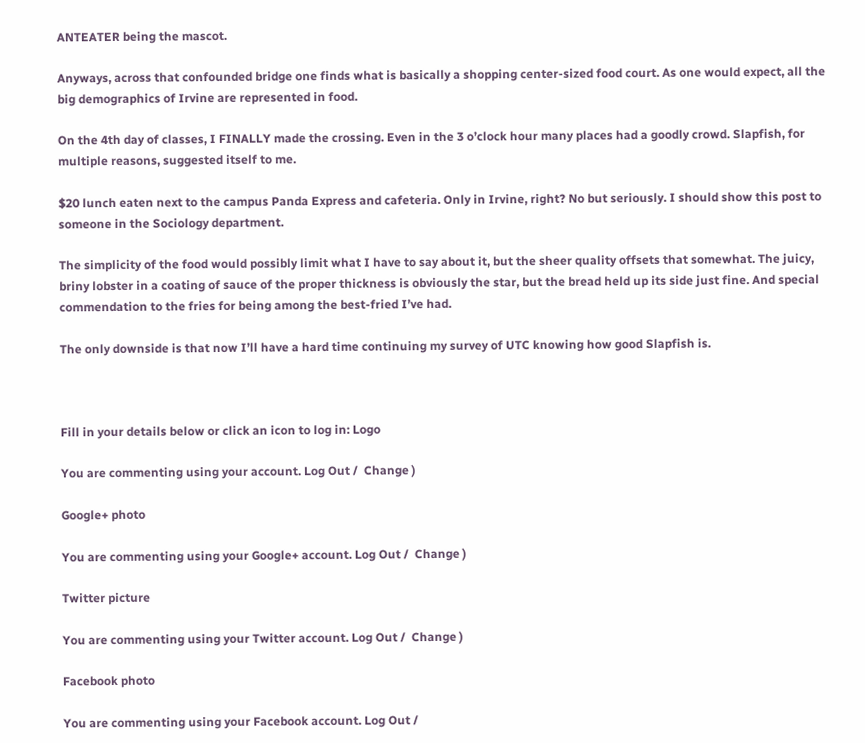ANTEATER being the mascot.

Anyways, across that confounded bridge one finds what is basically a shopping center-sized food court. As one would expect, all the big demographics of Irvine are represented in food.

On the 4th day of classes, I FINALLY made the crossing. Even in the 3 o’clock hour many places had a goodly crowd. Slapfish, for multiple reasons, suggested itself to me.

$20 lunch eaten next to the campus Panda Express and cafeteria. Only in Irvine, right? No but seriously. I should show this post to someone in the Sociology department.

The simplicity of the food would possibly limit what I have to say about it, but the sheer quality offsets that somewhat. The juicy, briny lobster in a coating of sauce of the proper thickness is obviously the star, but the bread held up its side just fine. And special commendation to the fries for being among the best-fried I’ve had.

The only downside is that now I’ll have a hard time continuing my survey of UTC knowing how good Slapfish is.



Fill in your details below or click an icon to log in: Logo

You are commenting using your account. Log Out /  Change )

Google+ photo

You are commenting using your Google+ account. Log Out /  Change )

Twitter picture

You are commenting using your Twitter account. Log Out /  Change )

Facebook photo

You are commenting using your Facebook account. Log Out /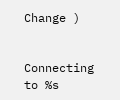Change )


Connecting to %s